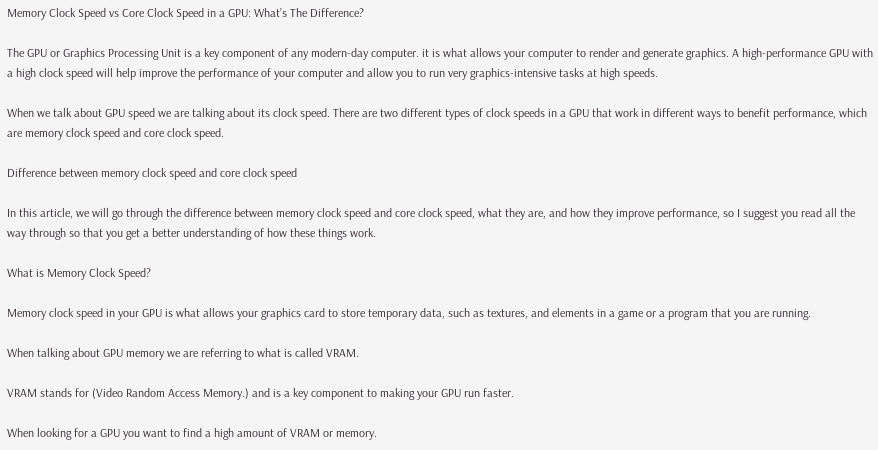Memory Clock Speed vs Core Clock Speed in a GPU: What’s The Difference?

The GPU or Graphics Processing Unit is a key component of any modern-day computer. it is what allows your computer to render and generate graphics. A high-performance GPU with a high clock speed will help improve the performance of your computer and allow you to run very graphics-intensive tasks at high speeds.

When we talk about GPU speed we are talking about its clock speed. There are two different types of clock speeds in a GPU that work in different ways to benefit performance, which are memory clock speed and core clock speed.

Difference between memory clock speed and core clock speed

In this article, we will go through the difference between memory clock speed and core clock speed, what they are, and how they improve performance, so I suggest you read all the way through so that you get a better understanding of how these things work.

What is Memory Clock Speed?

Memory clock speed in your GPU is what allows your graphics card to store temporary data, such as textures, and elements in a game or a program that you are running.

When talking about GPU memory we are referring to what is called VRAM.

VRAM stands for (Video Random Access Memory.) and is a key component to making your GPU run faster.

When looking for a GPU you want to find a high amount of VRAM or memory.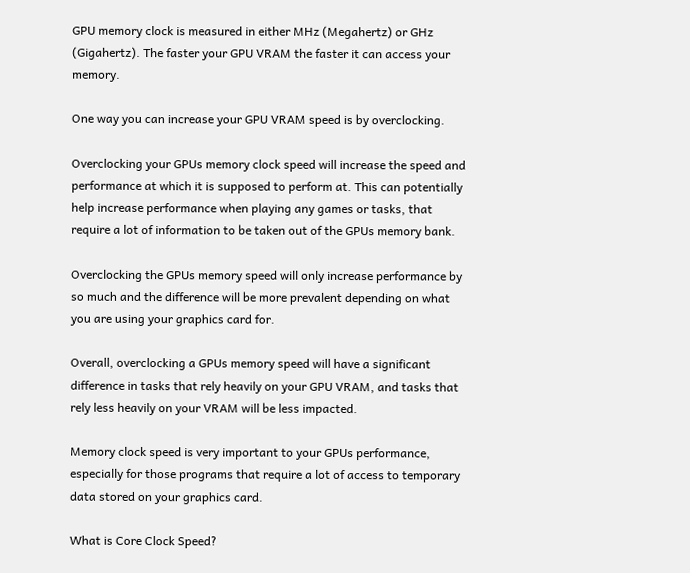GPU memory clock is measured in either MHz (Megahertz) or GHz (Gigahertz). The faster your GPU VRAM the faster it can access your memory.

One way you can increase your GPU VRAM speed is by overclocking.

Overclocking your GPUs memory clock speed will increase the speed and performance at which it is supposed to perform at. This can potentially help increase performance when playing any games or tasks, that require a lot of information to be taken out of the GPUs memory bank.

Overclocking the GPUs memory speed will only increase performance by so much and the difference will be more prevalent depending on what you are using your graphics card for.

Overall, overclocking a GPUs memory speed will have a significant difference in tasks that rely heavily on your GPU VRAM, and tasks that rely less heavily on your VRAM will be less impacted.

Memory clock speed is very important to your GPUs performance, especially for those programs that require a lot of access to temporary data stored on your graphics card.

What is Core Clock Speed?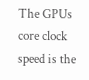The GPUs core clock speed is the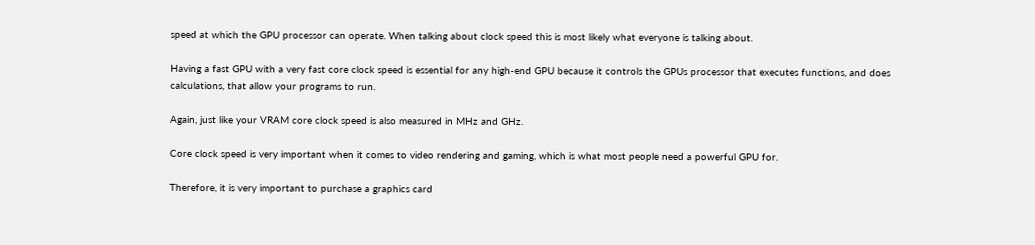speed at which the GPU processor can operate. When talking about clock speed this is most likely what everyone is talking about.

Having a fast GPU with a very fast core clock speed is essential for any high-end GPU because it controls the GPUs processor that executes functions, and does calculations, that allow your programs to run.

Again, just like your VRAM core clock speed is also measured in MHz and GHz.

Core clock speed is very important when it comes to video rendering and gaming, which is what most people need a powerful GPU for.

Therefore, it is very important to purchase a graphics card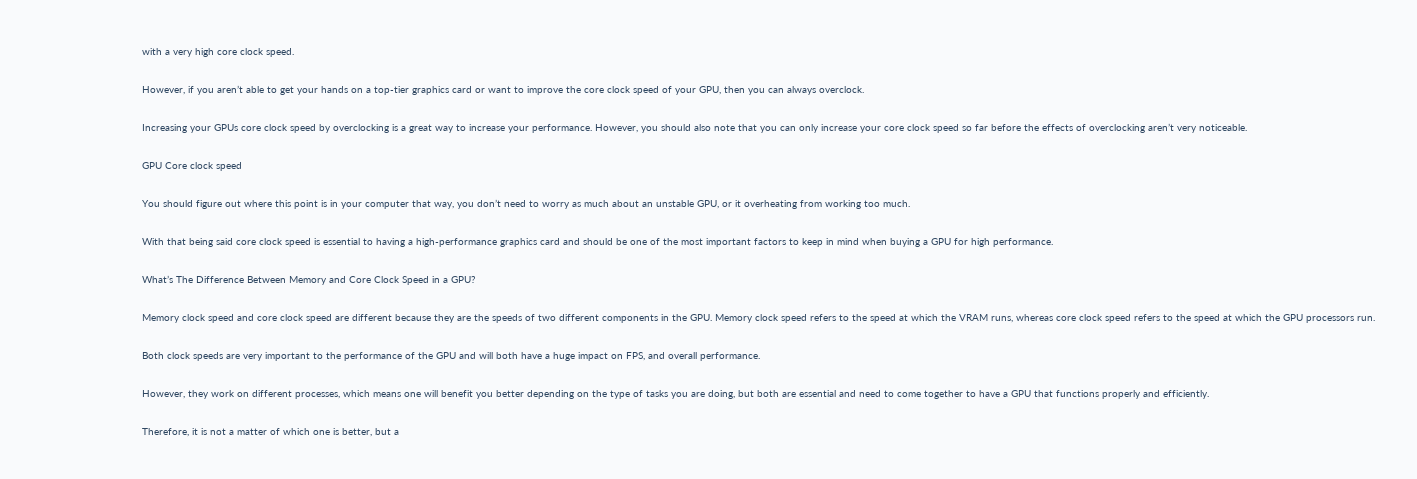with a very high core clock speed.

However, if you aren’t able to get your hands on a top-tier graphics card or want to improve the core clock speed of your GPU, then you can always overclock.

Increasing your GPUs core clock speed by overclocking is a great way to increase your performance. However, you should also note that you can only increase your core clock speed so far before the effects of overclocking aren’t very noticeable.

GPU Core clock speed

You should figure out where this point is in your computer that way, you don’t need to worry as much about an unstable GPU, or it overheating from working too much.

With that being said core clock speed is essential to having a high-performance graphics card and should be one of the most important factors to keep in mind when buying a GPU for high performance.

What’s The Difference Between Memory and Core Clock Speed in a GPU?

Memory clock speed and core clock speed are different because they are the speeds of two different components in the GPU. Memory clock speed refers to the speed at which the VRAM runs, whereas core clock speed refers to the speed at which the GPU processors run.

Both clock speeds are very important to the performance of the GPU and will both have a huge impact on FPS, and overall performance.

However, they work on different processes, which means one will benefit you better depending on the type of tasks you are doing, but both are essential and need to come together to have a GPU that functions properly and efficiently.

Therefore, it is not a matter of which one is better, but a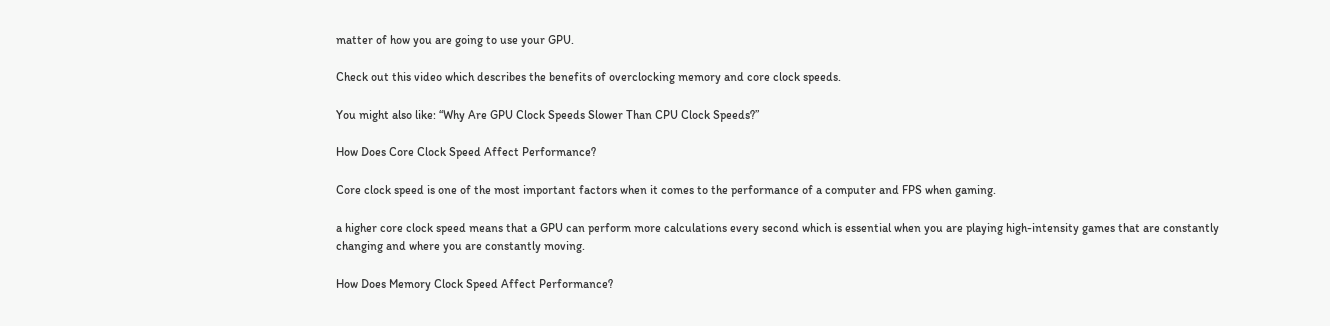matter of how you are going to use your GPU.

Check out this video which describes the benefits of overclocking memory and core clock speeds.

You might also like: “Why Are GPU Clock Speeds Slower Than CPU Clock Speeds?”

How Does Core Clock Speed Affect Performance?

Core clock speed is one of the most important factors when it comes to the performance of a computer and FPS when gaming.

a higher core clock speed means that a GPU can perform more calculations every second which is essential when you are playing high-intensity games that are constantly changing and where you are constantly moving.

How Does Memory Clock Speed Affect Performance?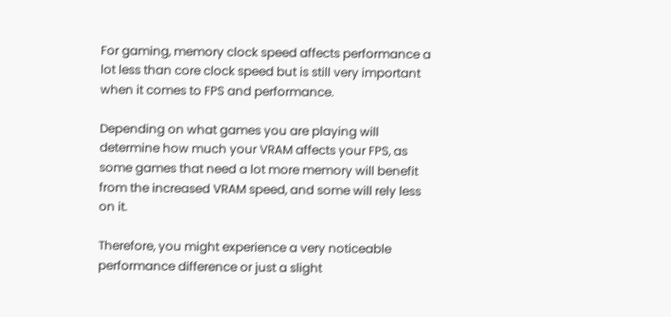For gaming, memory clock speed affects performance a lot less than core clock speed but is still very important when it comes to FPS and performance.

Depending on what games you are playing will determine how much your VRAM affects your FPS, as some games that need a lot more memory will benefit from the increased VRAM speed, and some will rely less on it.

Therefore, you might experience a very noticeable performance difference or just a slight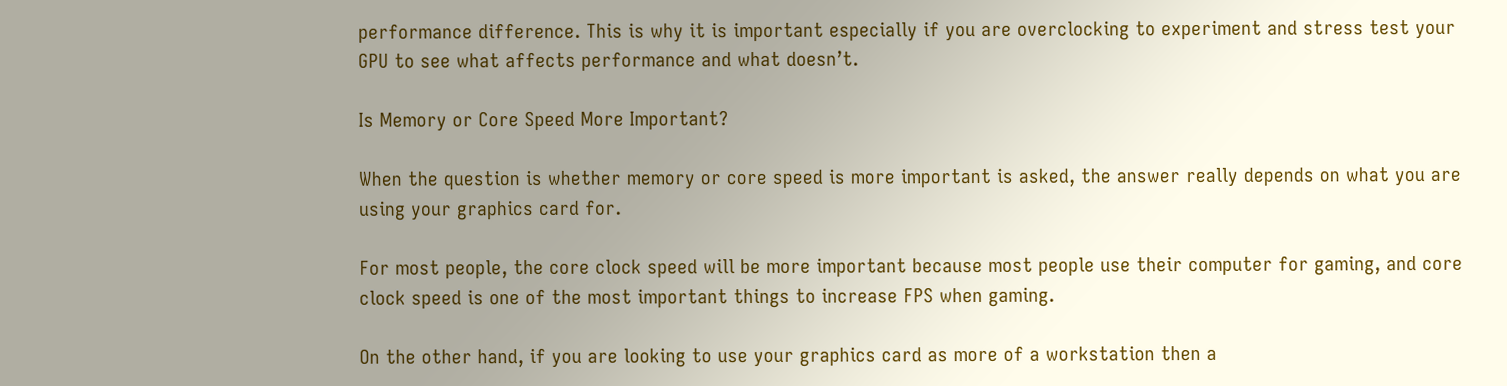performance difference. This is why it is important especially if you are overclocking to experiment and stress test your GPU to see what affects performance and what doesn’t.

Is Memory or Core Speed More Important?

When the question is whether memory or core speed is more important is asked, the answer really depends on what you are using your graphics card for.

For most people, the core clock speed will be more important because most people use their computer for gaming, and core clock speed is one of the most important things to increase FPS when gaming.

On the other hand, if you are looking to use your graphics card as more of a workstation then a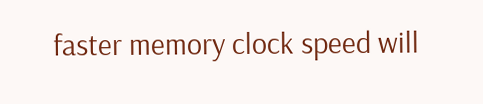faster memory clock speed will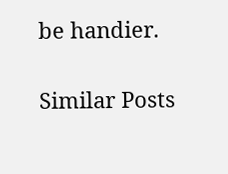be handier.

Similar Posts